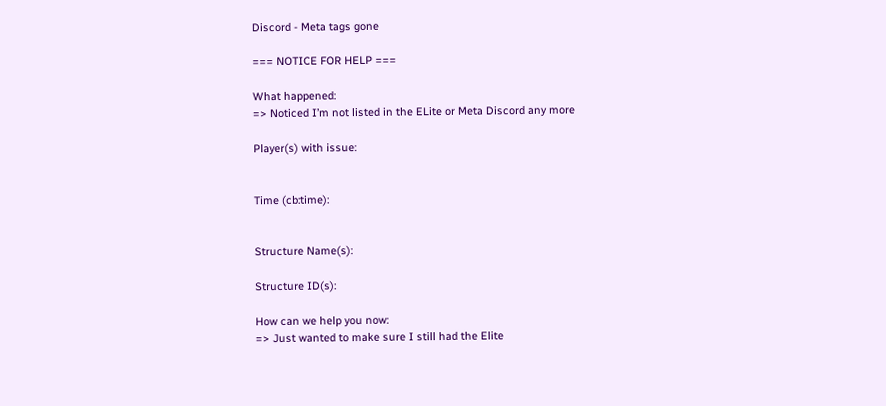Discord - Meta tags gone

=== NOTICE FOR HELP ===

What happened:
=> Noticed I’m not listed in the ELite or Meta Discord any more

Player(s) with issue:


Time (cb:time):


Structure Name(s):

Structure ID(s):

How can we help you now:
=> Just wanted to make sure I still had the Elite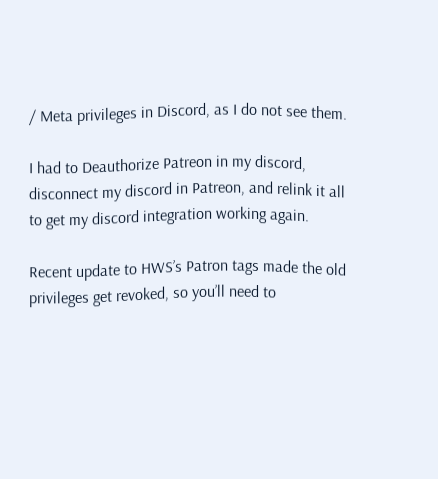/ Meta privileges in Discord, as I do not see them.

I had to Deauthorize Patreon in my discord, disconnect my discord in Patreon, and relink it all to get my discord integration working again.

Recent update to HWS’s Patron tags made the old privileges get revoked, so you’ll need to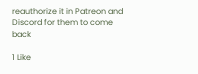reauthorize it in Patreon and Discord for them to come back

1 Like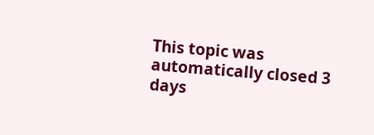This topic was automatically closed 3 days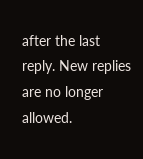after the last reply. New replies are no longer allowed.